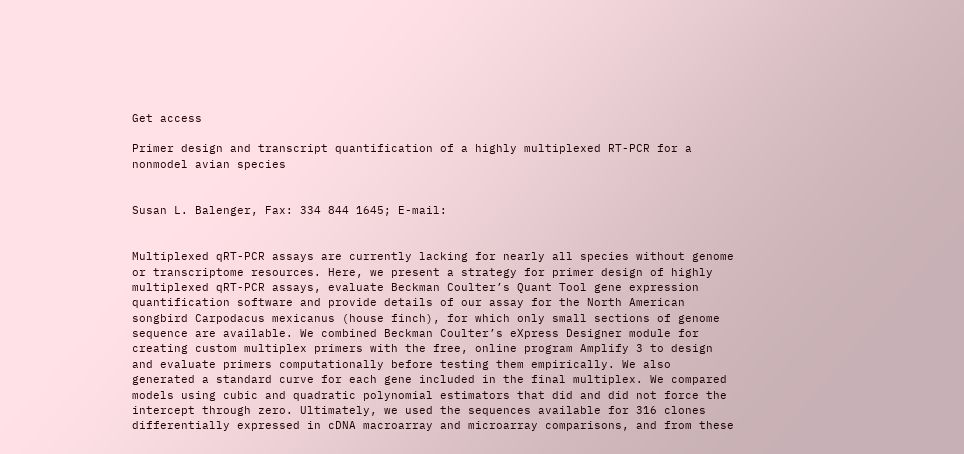Get access

Primer design and transcript quantification of a highly multiplexed RT-PCR for a nonmodel avian species


Susan L. Balenger, Fax: 334 844 1645; E-mail:


Multiplexed qRT-PCR assays are currently lacking for nearly all species without genome or transcriptome resources. Here, we present a strategy for primer design of highly multiplexed qRT-PCR assays, evaluate Beckman Coulter’s Quant Tool gene expression quantification software and provide details of our assay for the North American songbird Carpodacus mexicanus (house finch), for which only small sections of genome sequence are available. We combined Beckman Coulter’s eXpress Designer module for creating custom multiplex primers with the free, online program Amplify 3 to design and evaluate primers computationally before testing them empirically. We also generated a standard curve for each gene included in the final multiplex. We compared models using cubic and quadratic polynomial estimators that did and did not force the intercept through zero. Ultimately, we used the sequences available for 316 clones differentially expressed in cDNA macroarray and microarray comparisons, and from these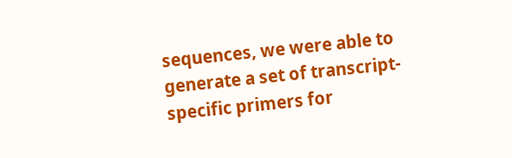sequences, we were able to generate a set of transcript-specific primers for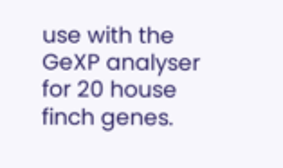use with the GeXP analyser for 20 house finch genes.